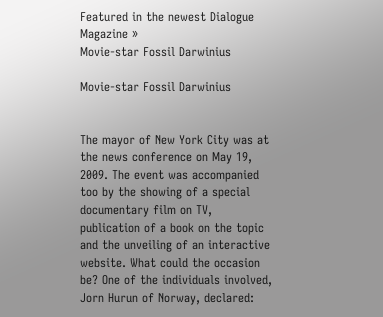Featured in the newest Dialogue Magazine »
Movie-star Fossil Darwinius

Movie-star Fossil Darwinius


The mayor of New York City was at the news conference on May 19, 2009. The event was accompanied too by the showing of a special documentary film on TV, publication of a book on the topic and the unveiling of an interactive website. What could the occasion be? One of the individuals involved, Jorn Hurun of Norway, declared: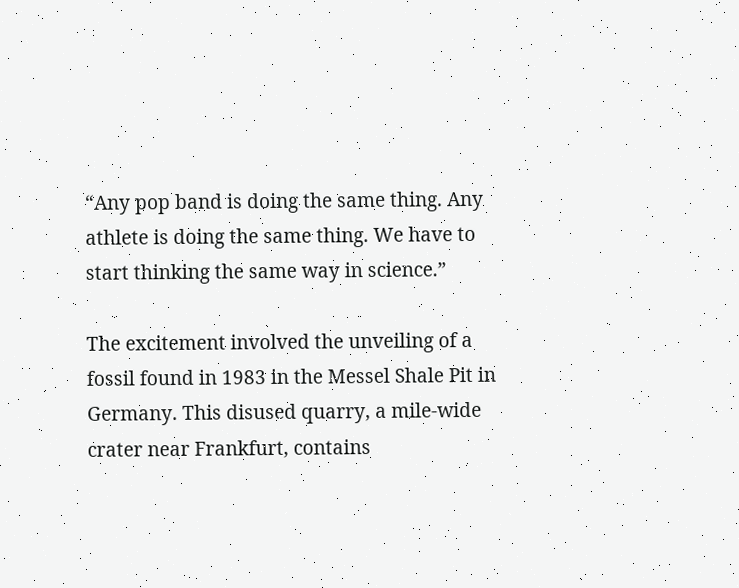“Any pop band is doing the same thing. Any athlete is doing the same thing. We have to start thinking the same way in science.”

The excitement involved the unveiling of a fossil found in 1983 in the Messel Shale Pit in Germany. This disused quarry, a mile-wide crater near Frankfurt, contains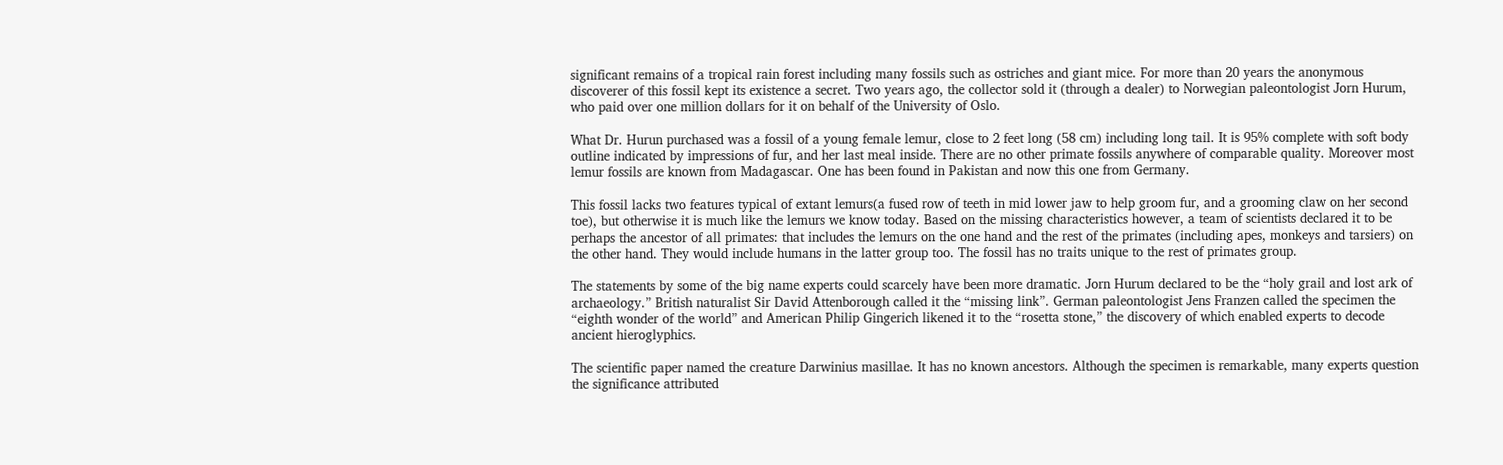significant remains of a tropical rain forest including many fossils such as ostriches and giant mice. For more than 20 years the anonymous discoverer of this fossil kept its existence a secret. Two years ago, the collector sold it (through a dealer) to Norwegian paleontologist Jorn Hurum, who paid over one million dollars for it on behalf of the University of Oslo.

What Dr. Hurun purchased was a fossil of a young female lemur, close to 2 feet long (58 cm) including long tail. It is 95% complete with soft body outline indicated by impressions of fur, and her last meal inside. There are no other primate fossils anywhere of comparable quality. Moreover most lemur fossils are known from Madagascar. One has been found in Pakistan and now this one from Germany.

This fossil lacks two features typical of extant lemurs(a fused row of teeth in mid lower jaw to help groom fur, and a grooming claw on her second toe), but otherwise it is much like the lemurs we know today. Based on the missing characteristics however, a team of scientists declared it to be perhaps the ancestor of all primates: that includes the lemurs on the one hand and the rest of the primates (including apes, monkeys and tarsiers) on the other hand. They would include humans in the latter group too. The fossil has no traits unique to the rest of primates group.

The statements by some of the big name experts could scarcely have been more dramatic. Jorn Hurum declared to be the “holy grail and lost ark of archaeology.” British naturalist Sir David Attenborough called it the “missing link”. German paleontologist Jens Franzen called the specimen the “eighth wonder of the world” and American Philip Gingerich likened it to the “rosetta stone,” the discovery of which enabled experts to decode ancient hieroglyphics.

The scientific paper named the creature Darwinius masillae. It has no known ancestors. Although the specimen is remarkable, many experts question the significance attributed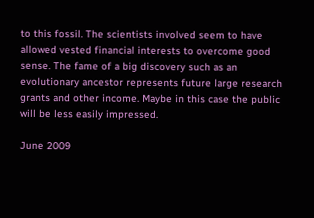to this fossil. The scientists involved seem to have allowed vested financial interests to overcome good sense. The fame of a big discovery such as an evolutionary ancestor represents future large research grants and other income. Maybe in this case the public will be less easily impressed.

June 2009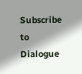Subscribe to Dialogue